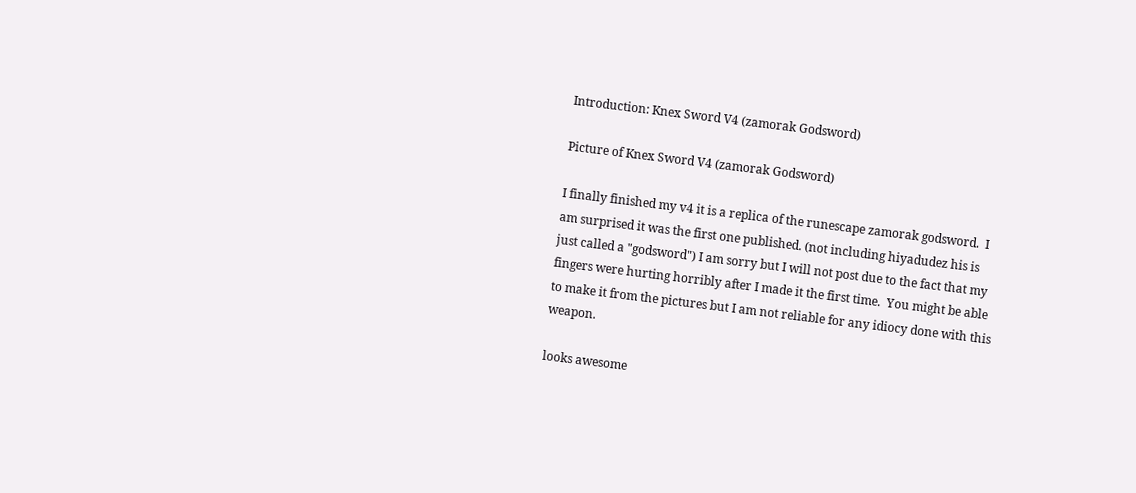Introduction: Knex Sword V4 (zamorak Godsword)

Picture of Knex Sword V4 (zamorak Godsword)

I finally finished my v4 it is a replica of the runescape zamorak godsword.  I am surprised it was the first one published. (not including hiyadudez his is just called a "godsword") I am sorry but I will not post due to the fact that my fingers were hurting horribly after I made it the first time.  You might be able to make it from the pictures but I am not reliable for any idiocy done with this weapon.

looks awesome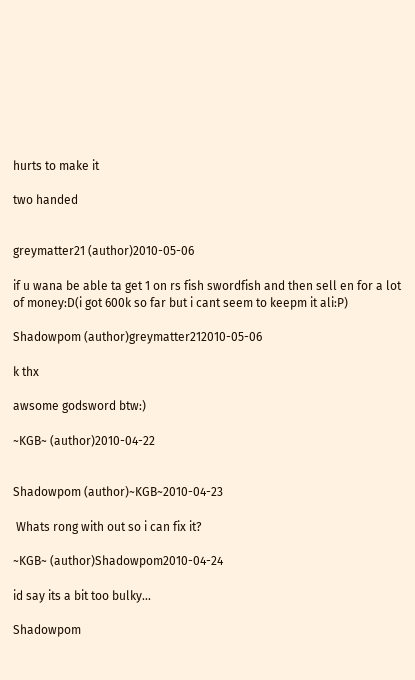hurts to make it

two handed


greymatter21 (author)2010-05-06

if u wana be able ta get 1 on rs fish swordfish and then sell en for a lot of money:D(i got 600k so far but i cant seem to keepm it ali:P)

Shadowpom (author)greymatter212010-05-06

k thx

awsome godsword btw:)

~KGB~ (author)2010-04-22


Shadowpom (author)~KGB~2010-04-23

 Whats rong with out so i can fix it?

~KGB~ (author)Shadowpom2010-04-24

id say its a bit too bulky...

Shadowpom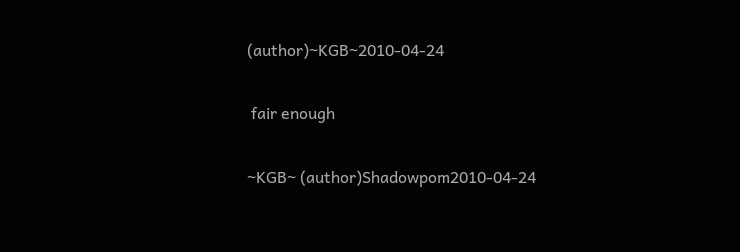(author)~KGB~2010-04-24

 fair enough

~KGB~ (author)Shadowpom2010-04-24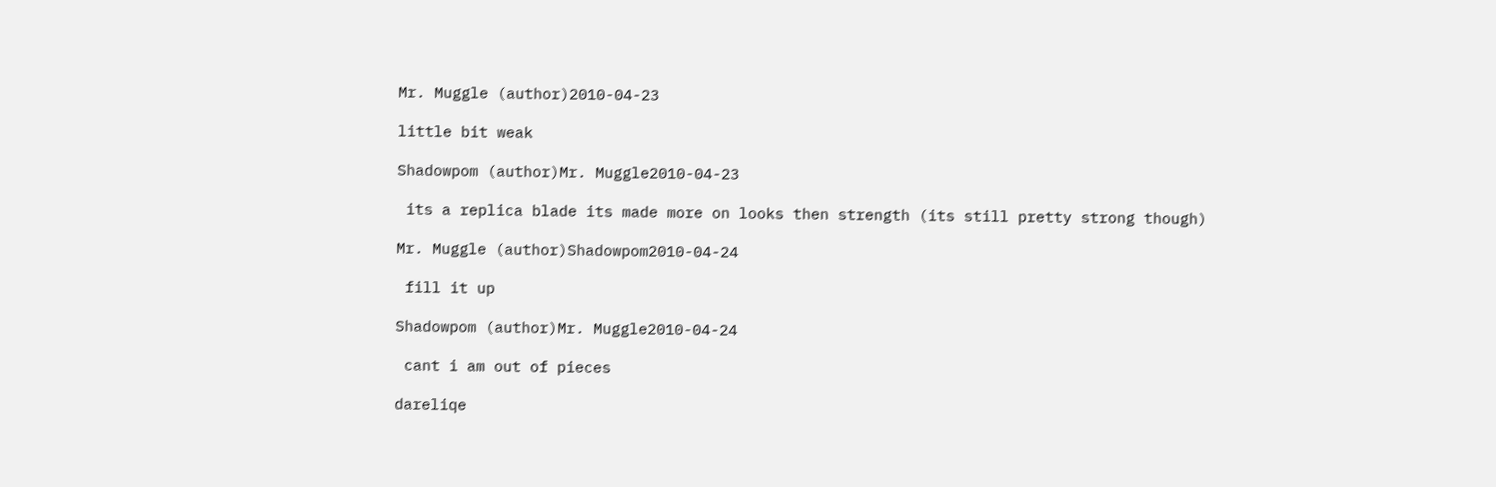Mr. Muggle (author)2010-04-23

little bit weak

Shadowpom (author)Mr. Muggle2010-04-23

 its a replica blade its made more on looks then strength (its still pretty strong though)

Mr. Muggle (author)Shadowpom2010-04-24

 fill it up

Shadowpom (author)Mr. Muggle2010-04-24

 cant i am out of pieces

dareliqe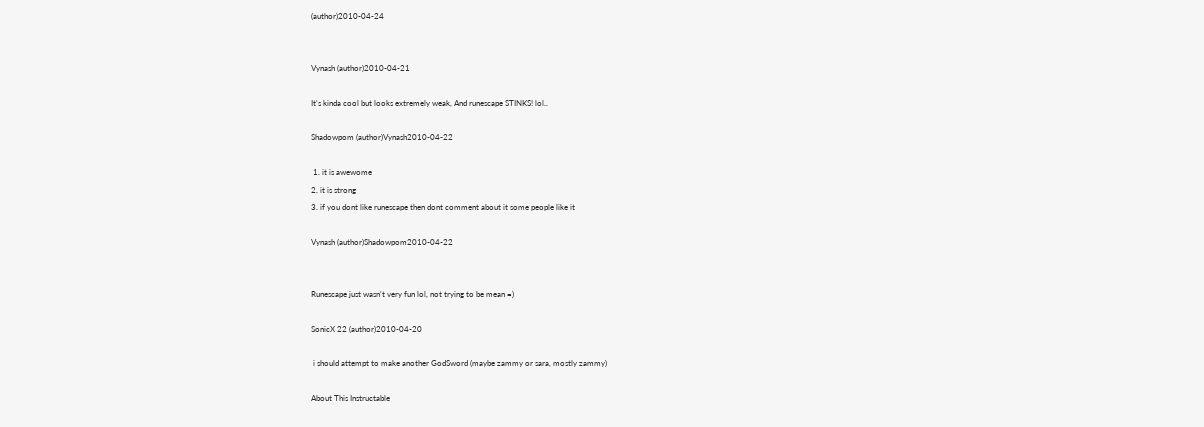(author)2010-04-24


Vynash (author)2010-04-21

It's kinda cool but looks extremely weak, And runescape STINKS! lol..

Shadowpom (author)Vynash2010-04-22

 1. it is awewome
2. it is strong
3. if you dont like runescape then dont comment about it some people like it

Vynash (author)Shadowpom2010-04-22


Runescape just wasn't very fun lol, not trying to be mean =)

SonicX 22 (author)2010-04-20

 i should attempt to make another GodSword (maybe zammy or sara, mostly zammy)

About This Instructable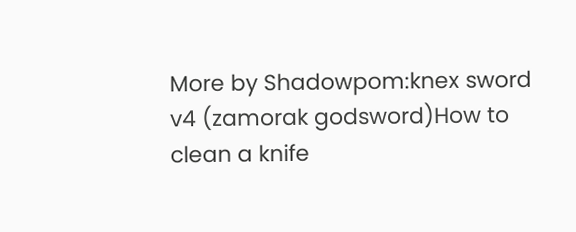More by Shadowpom:knex sword v4 (zamorak godsword)How to clean a knife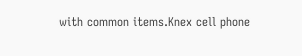with common items.Knex cell phone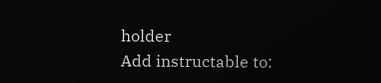holder
Add instructable to: